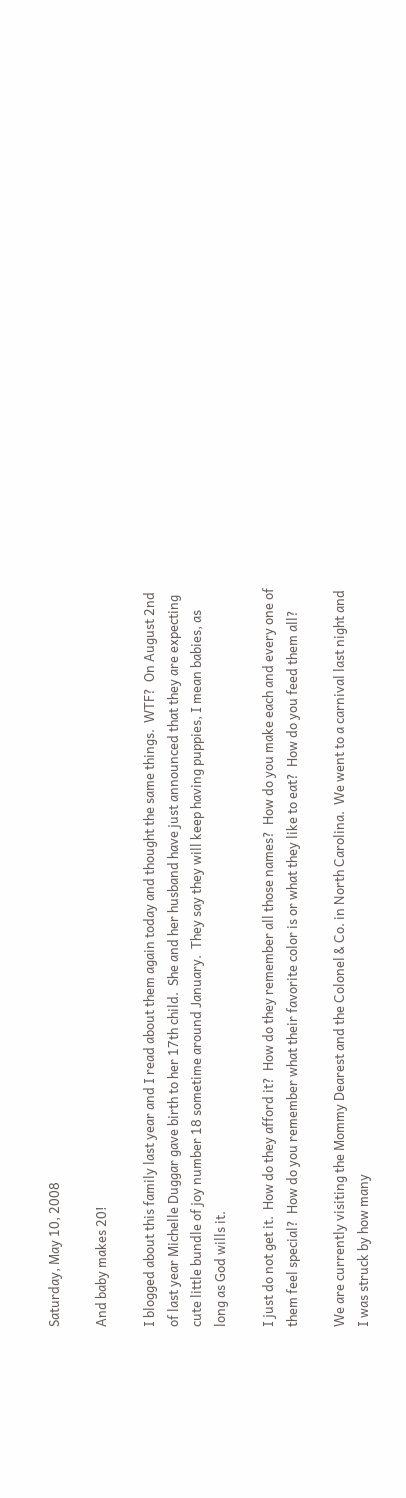Saturday, May 10, 2008

And baby makes 20!

I blogged about this family last year and I read about them again today and thought the same things.  WTF?  On August 2nd of last year Michelle Duggar gave birth to her 17th child.  She and her husband have just announced that they are expecting cute little bundle of joy number 18 sometime around January.  They say they will keep having puppies, I mean babies, as long as God wills it.

I just do not get it.  How do they afford it?  How do they remember all those names?  How do you make each and every one of them feel special?  How do you remember what their favorite color is or what they like to eat?  How do you feed them all?

We are currently visiting the Mommy Dearest and the Colonel & Co. in North Carolina.  We went to a carnival last night and I was struck by how many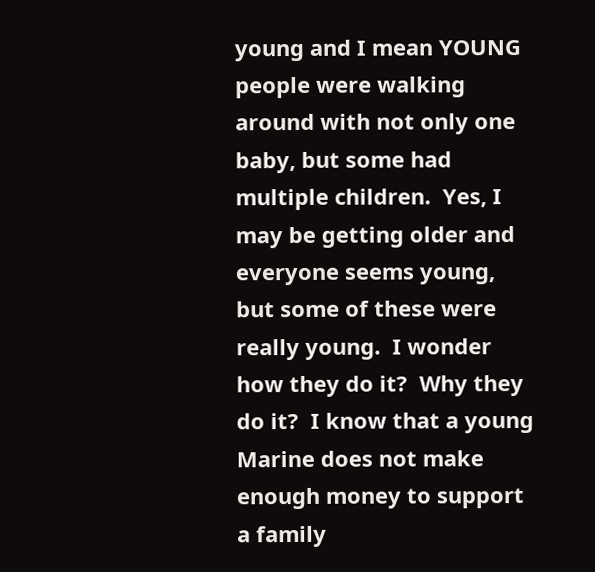young and I mean YOUNG people were walking around with not only one baby, but some had multiple children.  Yes, I may be getting older and everyone seems young, but some of these were really young.  I wonder how they do it?  Why they do it?  I know that a young Marine does not make enough money to support a family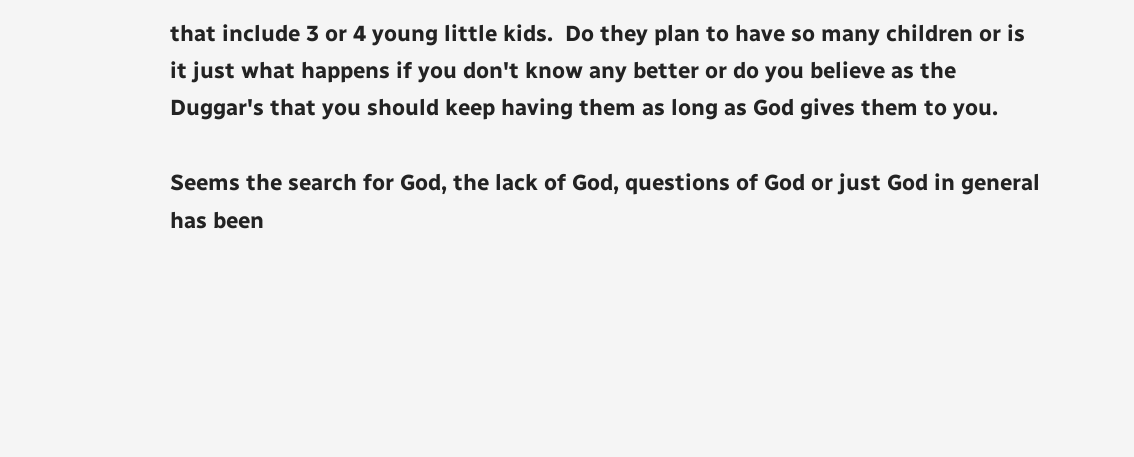that include 3 or 4 young little kids.  Do they plan to have so many children or is it just what happens if you don't know any better or do you believe as the Duggar's that you should keep having them as long as God gives them to you.

Seems the search for God, the lack of God, questions of God or just God in general has been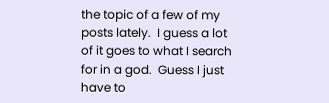the topic of a few of my posts lately.  I guess a lot of it goes to what I search for in a god.  Guess I just have to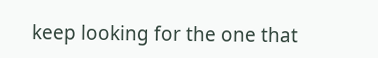keep looking for the one that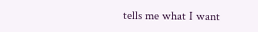tells me what I want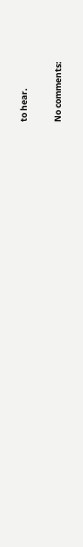to hear.

No comments: